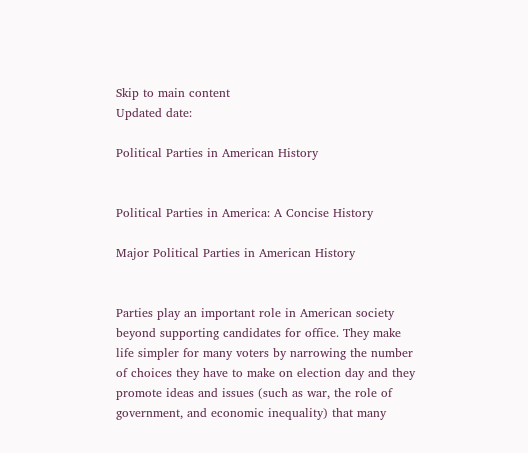Skip to main content
Updated date:

Political Parties in American History


Political Parties in America: A Concise History

Major Political Parties in American History


Parties play an important role in American society beyond supporting candidates for office. They make life simpler for many voters by narrowing the number of choices they have to make on election day and they promote ideas and issues (such as war, the role of government, and economic inequality) that many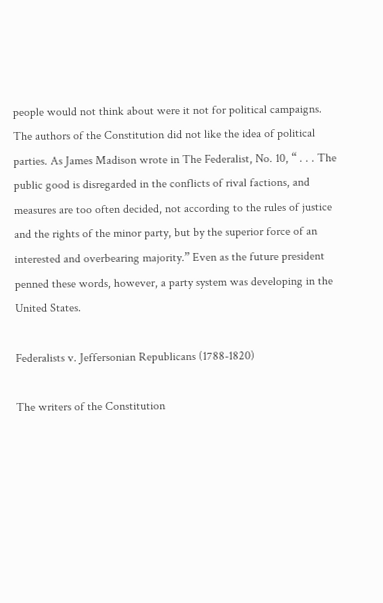people would not think about were it not for political campaigns. The authors of the Constitution did not like the idea of political parties. As James Madison wrote in The Federalist, No. 10, “ . . . The public good is disregarded in the conflicts of rival factions, and measures are too often decided, not according to the rules of justice and the rights of the minor party, but by the superior force of an interested and overbearing majority.” Even as the future president penned these words, however, a party system was developing in the United States.

Federalists v. Jeffersonian Republicans (1788-1820)

The writers of the Constitution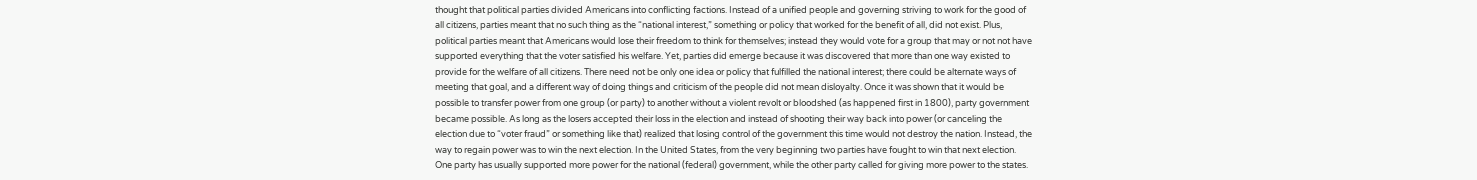thought that political parties divided Americans into conflicting factions. Instead of a unified people and governing striving to work for the good of all citizens, parties meant that no such thing as the “national interest,” something or policy that worked for the benefit of all, did not exist. Plus, political parties meant that Americans would lose their freedom to think for themselves; instead they would vote for a group that may or not not have supported everything that the voter satisfied his welfare. Yet, parties did emerge because it was discovered that more than one way existed to provide for the welfare of all citizens. There need not be only one idea or policy that fulfilled the national interest; there could be alternate ways of meeting that goal, and a different way of doing things and criticism of the people did not mean disloyalty. Once it was shown that it would be possible to transfer power from one group (or party) to another without a violent revolt or bloodshed (as happened first in 1800), party government became possible. As long as the losers accepted their loss in the election and instead of shooting their way back into power (or canceling the election due to “voter fraud” or something like that) realized that losing control of the government this time would not destroy the nation. Instead, the way to regain power was to win the next election. In the United States, from the very beginning two parties have fought to win that next election. One party has usually supported more power for the national (federal) government, while the other party called for giving more power to the states.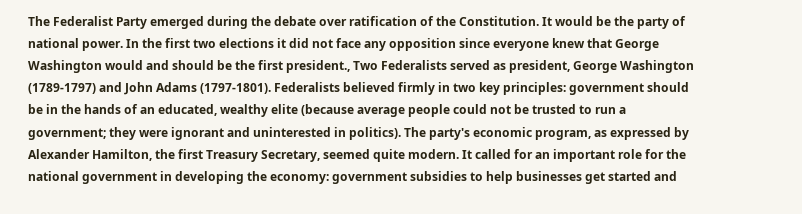The Federalist Party emerged during the debate over ratification of the Constitution. It would be the party of national power. In the first two elections it did not face any opposition since everyone knew that George Washington would and should be the first president., Two Federalists served as president, George Washington (1789-1797) and John Adams (1797-1801). Federalists believed firmly in two key principles: government should be in the hands of an educated, wealthy elite (because average people could not be trusted to run a government; they were ignorant and uninterested in politics). The party's economic program, as expressed by Alexander Hamilton, the first Treasury Secretary, seemed quite modern. It called for an important role for the national government in developing the economy: government subsidies to help businesses get started and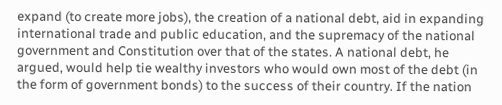expand (to create more jobs), the creation of a national debt, aid in expanding international trade and public education, and the supremacy of the national government and Constitution over that of the states. A national debt, he argued, would help tie wealthy investors who would own most of the debt (in the form of government bonds) to the success of their country. If the nation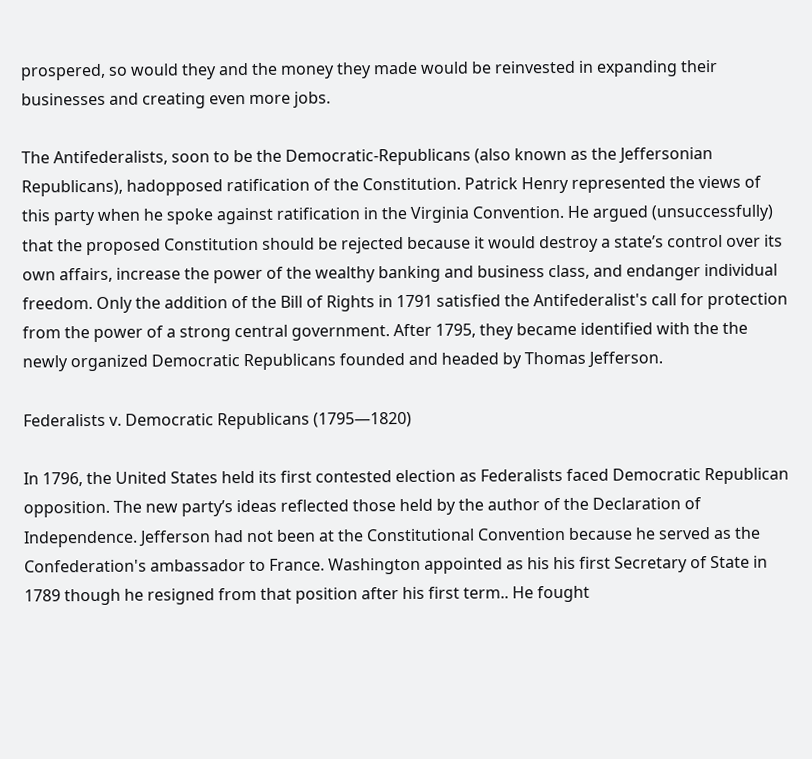prospered, so would they and the money they made would be reinvested in expanding their businesses and creating even more jobs.

The Antifederalists, soon to be the Democratic-Republicans (also known as the Jeffersonian Republicans), hadopposed ratification of the Constitution. Patrick Henry represented the views of this party when he spoke against ratification in the Virginia Convention. He argued (unsuccessfully) that the proposed Constitution should be rejected because it would destroy a state’s control over its own affairs, increase the power of the wealthy banking and business class, and endanger individual freedom. Only the addition of the Bill of Rights in 1791 satisfied the Antifederalist's call for protection from the power of a strong central government. After 1795, they became identified with the the newly organized Democratic Republicans founded and headed by Thomas Jefferson.

Federalists v. Democratic Republicans (1795—1820)

In 1796, the United States held its first contested election as Federalists faced Democratic Republican opposition. The new party’s ideas reflected those held by the author of the Declaration of Independence. Jefferson had not been at the Constitutional Convention because he served as the Confederation's ambassador to France. Washington appointed as his his first Secretary of State in 1789 though he resigned from that position after his first term.. He fought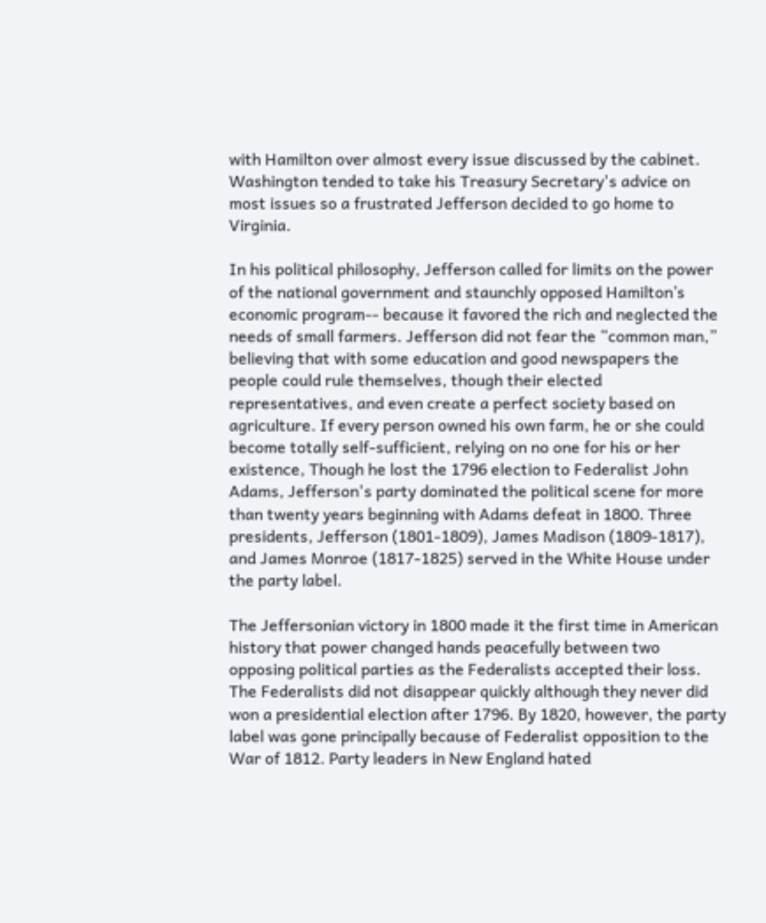with Hamilton over almost every issue discussed by the cabinet. Washington tended to take his Treasury Secretary's advice on most issues so a frustrated Jefferson decided to go home to Virginia.

In his political philosophy, Jefferson called for limits on the power of the national government and staunchly opposed Hamilton’s economic program-- because it favored the rich and neglected the needs of small farmers. Jefferson did not fear the “common man,” believing that with some education and good newspapers the people could rule themselves, though their elected representatives, and even create a perfect society based on agriculture. If every person owned his own farm, he or she could become totally self-sufficient, relying on no one for his or her existence, Though he lost the 1796 election to Federalist John Adams, Jefferson's party dominated the political scene for more than twenty years beginning with Adams defeat in 1800. Three presidents, Jefferson (1801-1809), James Madison (1809-1817), and James Monroe (1817-1825) served in the White House under the party label.

The Jeffersonian victory in 1800 made it the first time in American history that power changed hands peacefully between two opposing political parties as the Federalists accepted their loss. The Federalists did not disappear quickly although they never did won a presidential election after 1796. By 1820, however, the party label was gone principally because of Federalist opposition to the War of 1812. Party leaders in New England hated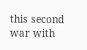this second war with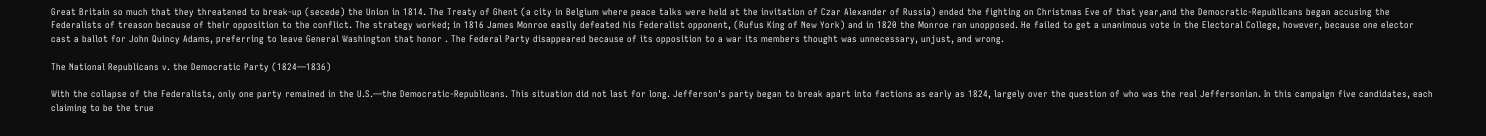Great Britain so much that they threatened to break-up (secede) the Union in 1814. The Treaty of Ghent (a city in Belgium where peace talks were held at the invitation of Czar Alexander of Russia) ended the fighting on Christmas Eve of that year,and the Democratic-Republicans began accusing the Federalists of treason because of their opposition to the conflict. The strategy worked; in 1816 James Monroe easily defeated his Federalist opponent, (Rufus King of New York) and in 1820 the Monroe ran unopposed. He failed to get a unanimous vote in the Electoral College, however, because one elector cast a ballot for John Quincy Adams, preferring to leave General Washington that honor . The Federal Party disappeared because of its opposition to a war its members thought was unnecessary, unjust, and wrong.

The National Republicans v. the Democratic Party (1824—1836)

With the collapse of the Federalists, only one party remained in the U.S.—the Democratic-Republicans. This situation did not last for long. Jefferson's party began to break apart into factions as early as 1824, largely over the question of who was the real Jeffersonian. In this campaign five candidates, each claiming to be the true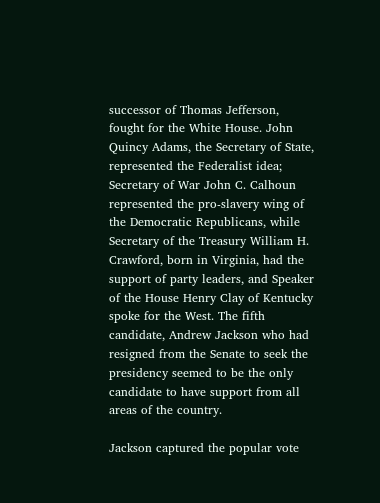successor of Thomas Jefferson, fought for the White House. John Quincy Adams, the Secretary of State, represented the Federalist idea; Secretary of War John C. Calhoun represented the pro-slavery wing of the Democratic Republicans, while Secretary of the Treasury William H. Crawford, born in Virginia, had the support of party leaders, and Speaker of the House Henry Clay of Kentucky spoke for the West. The fifth candidate, Andrew Jackson who had resigned from the Senate to seek the presidency seemed to be the only candidate to have support from all areas of the country.

Jackson captured the popular vote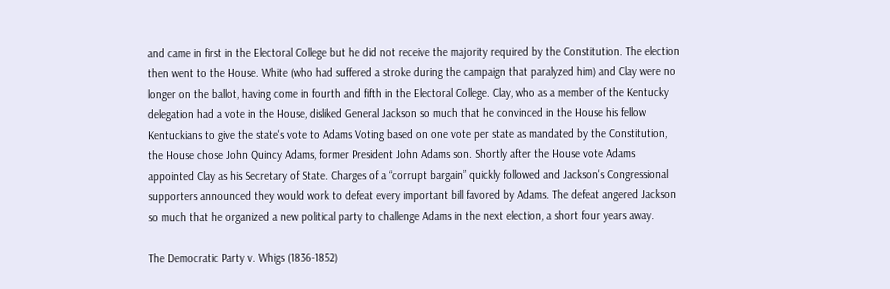and came in first in the Electoral College but he did not receive the majority required by the Constitution. The election then went to the House. White (who had suffered a stroke during the campaign that paralyzed him) and Clay were no longer on the ballot, having come in fourth and fifth in the Electoral College. Clay, who as a member of the Kentucky delegation had a vote in the House, disliked General Jackson so much that he convinced in the House his fellow Kentuckians to give the state's vote to Adams Voting based on one vote per state as mandated by the Constitution, the House chose John Quincy Adams, former President John Adams son. Shortly after the House vote Adams appointed Clay as his Secretary of State. Charges of a “corrupt bargain” quickly followed and Jackson's Congressional supporters announced they would work to defeat every important bill favored by Adams. The defeat angered Jackson so much that he organized a new political party to challenge Adams in the next election, a short four years away.

The Democratic Party v. Whigs (1836-1852)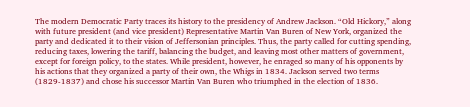The modern Democratic Party traces its history to the presidency of Andrew Jackson. “Old Hickory,” along with future president (and vice president) Representative Martin Van Buren of New York, organized the party and dedicated it to their vision of Jeffersonian principles. Thus, the party called for cutting spending, reducing taxes, lowering the tariff, balancing the budget, and leaving most other matters of government, except for foreign policy, to the states. While president, however, he enraged so many of his opponents by his actions that they organized a party of their own, the Whigs in 1834. Jackson served two terms (1829-1837) and chose his successor Martin Van Buren who triumphed in the election of 1836.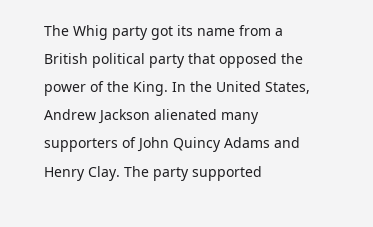The Whig party got its name from a British political party that opposed the power of the King. In the United States, Andrew Jackson alienated many supporters of John Quincy Adams and Henry Clay. The party supported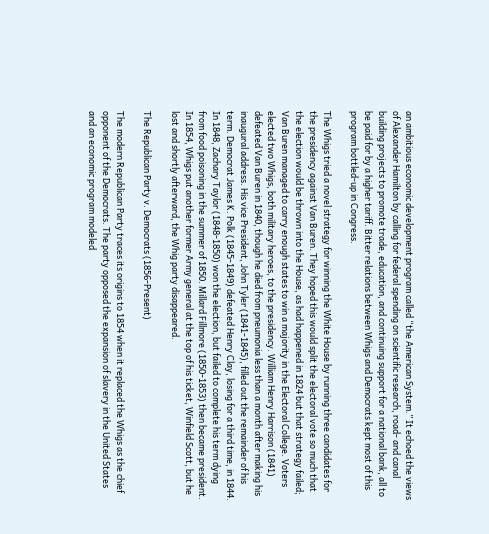an ambitious economic development program called “the American System.” It echoed the views of Alexander Hamilton by calling for federal spending on scientific research, road- and canal building projects to promote trade, education, and continuing support for a national bank, all to be paid for by a higher tariff. Bitter relations between Whigs and Democrats kept most of this program bottled-up in Congress.

The Whigs tried a novel strategy for winning the White House by running three candidates for the presidency against Van Buren. They hoped this would split the electoral vote so much that the election would be thrown into the House, as had happened in 1824 but that strategy failed; Van Buren managed to carry enough states to win a majority in the Electoral College. Voters elected two Whigs, both military heroes, to the presidency. William Henry Harrison (1841) defeated Van Buren in 1840, though he died from pneumonia less than a month after making his inaugural address. His vice President, John Tyler (1841-1845), filled out the remainder of his term. Democrat James K. Polk (1845-1849) defeated Henry Clay, losing for a third time, in 1844. In 1848, Zachary Taylor (1848-1850) won the election, but failed to complete his term dying from food poisoning in the summer of 1850. Millard Fillmore (1850-1853) then became president. In 1854, Whigs put another former Army general at the top of his ticket, Winfield Scott, but he lost and shortly afterward, the Whig party disappeared.

The Republican Party v. Democrats (1856-Present)

The modern Republican Party traces its origins to 1854 when it replaced the Whigs as the chief opponent of the Democrats. The party opposed the expansion of slavery in the United States and an economic program modeled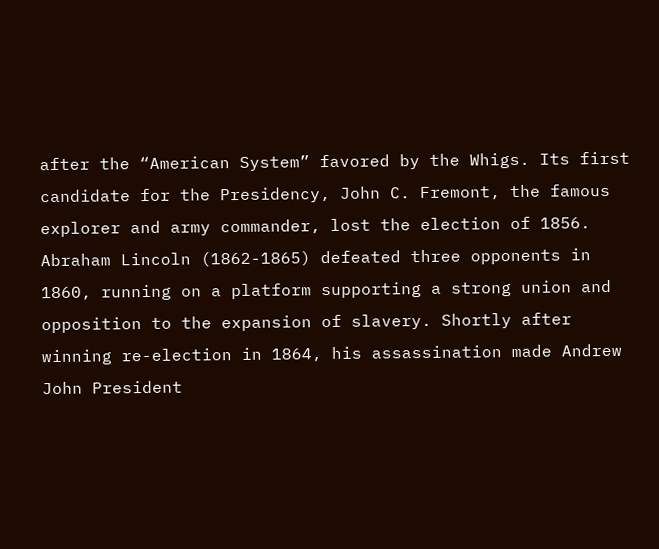after the “American System” favored by the Whigs. Its first candidate for the Presidency, John C. Fremont, the famous explorer and army commander, lost the election of 1856. Abraham Lincoln (1862-1865) defeated three opponents in 1860, running on a platform supporting a strong union and opposition to the expansion of slavery. Shortly after winning re-election in 1864, his assassination made Andrew John President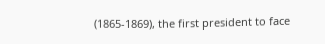(1865-1869), the first president to face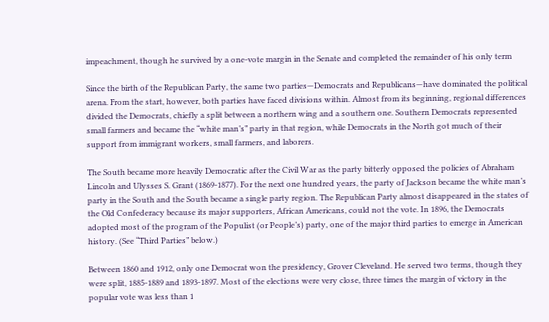impeachment, though he survived by a one-vote margin in the Senate and completed the remainder of his only term

Since the birth of the Republican Party, the same two parties—Democrats and Republicans—have dominated the political arena. From the start, however, both parties have faced divisions within. Almost from its beginning, regional differences divided the Democrats, chiefly a split between a northern wing and a southern one. Southern Democrats represented small farmers and became the “white man’s” party in that region, while Democrats in the North got much of their support from immigrant workers, small farmers, and laborers.

The South became more heavily Democratic after the Civil War as the party bitterly opposed the policies of Abraham Lincoln and Ulysses S. Grant (1869-1877). For the next one hundred years, the party of Jackson became the white man’s party in the South and the South became a single party region. The Republican Party almost disappeared in the states of the Old Confederacy because its major supporters, African Americans, could not the vote. In 1896, the Democrats adopted most of the program of the Populist (or People’s) party, one of the major third parties to emerge in American history. (See “Third Parties” below.)

Between 1860 and 1912, only one Democrat won the presidency, Grover Cleveland. He served two terms, though they were split, 1885-1889 and 1893-1897. Most of the elections were very close, three times the margin of victory in the popular vote was less than 1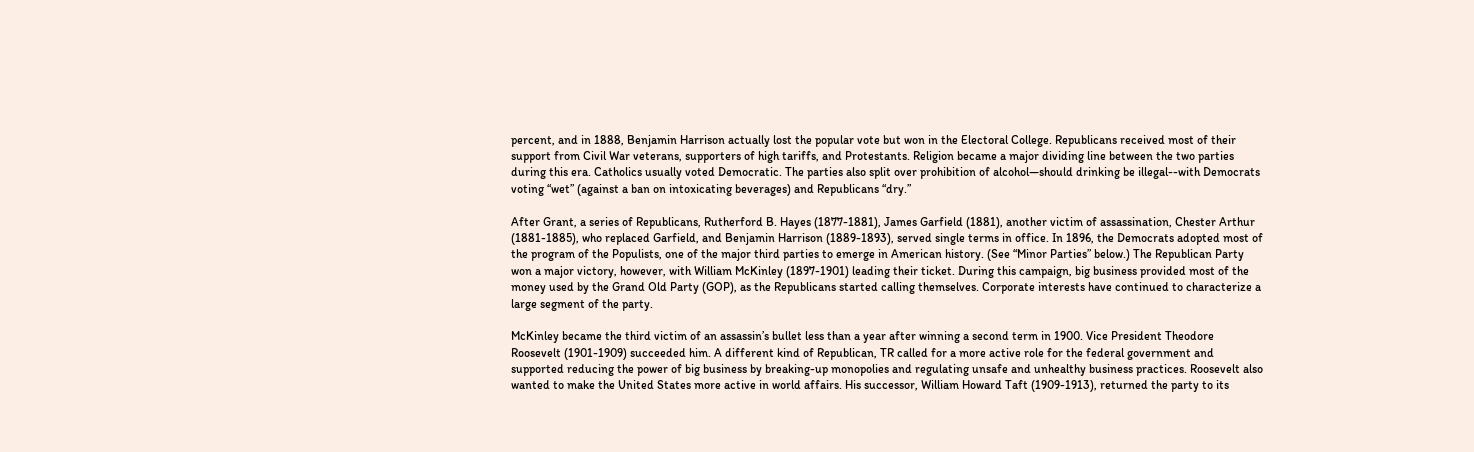percent, and in 1888, Benjamin Harrison actually lost the popular vote but won in the Electoral College. Republicans received most of their support from Civil War veterans, supporters of high tariffs, and Protestants. Religion became a major dividing line between the two parties during this era. Catholics usually voted Democratic. The parties also split over prohibition of alcohol—should drinking be illegal--with Democrats voting “wet” (against a ban on intoxicating beverages) and Republicans “dry.”

After Grant, a series of Republicans, Rutherford B. Hayes (1877-1881), James Garfield (1881), another victim of assassination, Chester Arthur (1881-1885), who replaced Garfield, and Benjamin Harrison (1889-1893), served single terms in office. In 1896, the Democrats adopted most of the program of the Populists, one of the major third parties to emerge in American history. (See “Minor Parties” below.) The Republican Party won a major victory, however, with William McKinley (1897-1901) leading their ticket. During this campaign, big business provided most of the money used by the Grand Old Party (GOP), as the Republicans started calling themselves. Corporate interests have continued to characterize a large segment of the party.

McKinley became the third victim of an assassin’s bullet less than a year after winning a second term in 1900. Vice President Theodore Roosevelt (1901-1909) succeeded him. A different kind of Republican, TR called for a more active role for the federal government and supported reducing the power of big business by breaking-up monopolies and regulating unsafe and unhealthy business practices. Roosevelt also wanted to make the United States more active in world affairs. His successor, William Howard Taft (1909-1913), returned the party to its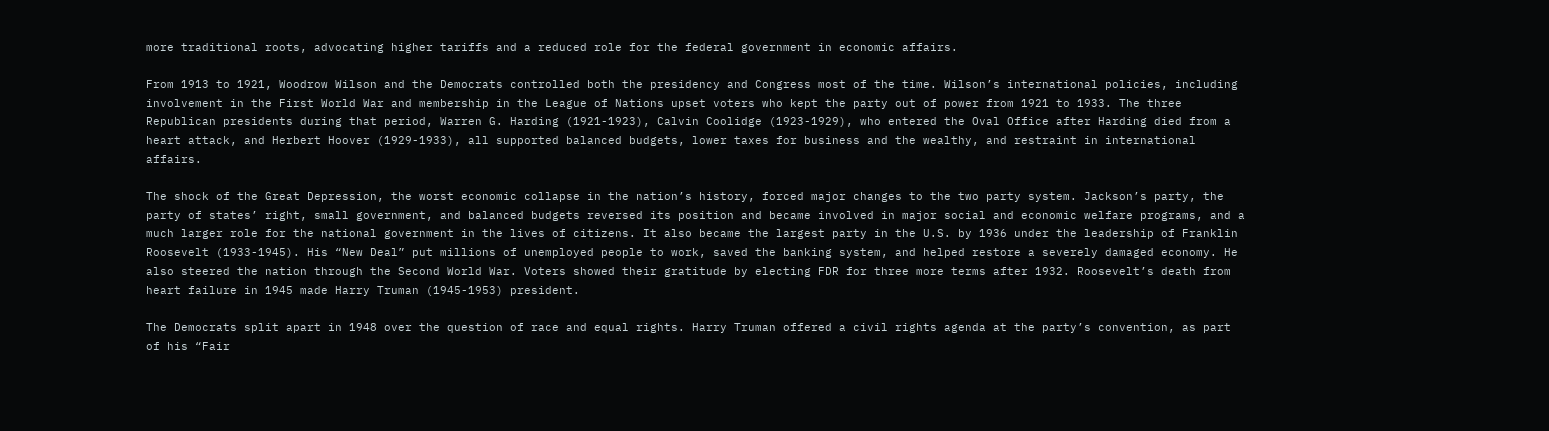more traditional roots, advocating higher tariffs and a reduced role for the federal government in economic affairs.

From 1913 to 1921, Woodrow Wilson and the Democrats controlled both the presidency and Congress most of the time. Wilson’s international policies, including involvement in the First World War and membership in the League of Nations upset voters who kept the party out of power from 1921 to 1933. The three Republican presidents during that period, Warren G. Harding (1921-1923), Calvin Coolidge (1923-1929), who entered the Oval Office after Harding died from a heart attack, and Herbert Hoover (1929-1933), all supported balanced budgets, lower taxes for business and the wealthy, and restraint in international affairs.

The shock of the Great Depression, the worst economic collapse in the nation’s history, forced major changes to the two party system. Jackson’s party, the party of states’ right, small government, and balanced budgets reversed its position and became involved in major social and economic welfare programs, and a much larger role for the national government in the lives of citizens. It also became the largest party in the U.S. by 1936 under the leadership of Franklin Roosevelt (1933-1945). His “New Deal” put millions of unemployed people to work, saved the banking system, and helped restore a severely damaged economy. He also steered the nation through the Second World War. Voters showed their gratitude by electing FDR for three more terms after 1932. Roosevelt’s death from heart failure in 1945 made Harry Truman (1945-1953) president.

The Democrats split apart in 1948 over the question of race and equal rights. Harry Truman offered a civil rights agenda at the party’s convention, as part of his “Fair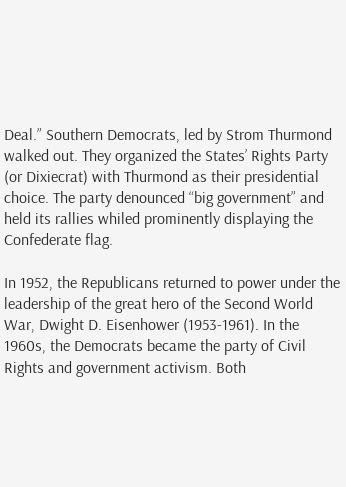Deal.” Southern Democrats, led by Strom Thurmond walked out. They organized the States’ Rights Party (or Dixiecrat) with Thurmond as their presidential choice. The party denounced “big government” and held its rallies whiled prominently displaying the Confederate flag.

In 1952, the Republicans returned to power under the leadership of the great hero of the Second World War, Dwight D. Eisenhower (1953-1961). In the 1960s, the Democrats became the party of Civil Rights and government activism. Both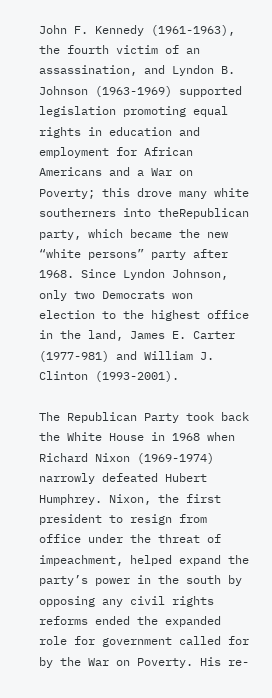John F. Kennedy (1961-1963), the fourth victim of an assassination, and Lyndon B. Johnson (1963-1969) supported legislation promoting equal rights in education and employment for African Americans and a War on Poverty; this drove many white southerners into theRepublican party, which became the new “white persons” party after 1968. Since Lyndon Johnson, only two Democrats won election to the highest office in the land, James E. Carter (1977-981) and William J. Clinton (1993-2001).

The Republican Party took back the White House in 1968 when Richard Nixon (1969-1974) narrowly defeated Hubert Humphrey. Nixon, the first president to resign from office under the threat of impeachment, helped expand the party’s power in the south by opposing any civil rights reforms ended the expanded role for government called for by the War on Poverty. His re-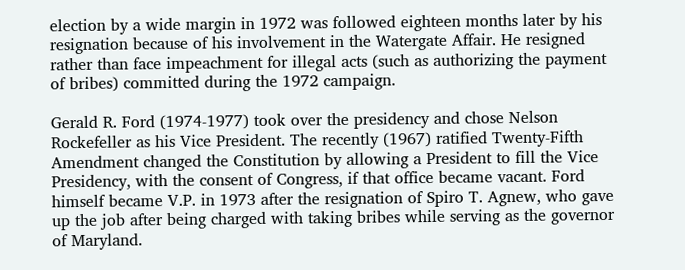election by a wide margin in 1972 was followed eighteen months later by his resignation because of his involvement in the Watergate Affair. He resigned rather than face impeachment for illegal acts (such as authorizing the payment of bribes) committed during the 1972 campaign.

Gerald R. Ford (1974-1977) took over the presidency and chose Nelson Rockefeller as his Vice President. The recently (1967) ratified Twenty-Fifth Amendment changed the Constitution by allowing a President to fill the Vice Presidency, with the consent of Congress, if that office became vacant. Ford himself became V.P. in 1973 after the resignation of Spiro T. Agnew, who gave up the job after being charged with taking bribes while serving as the governor of Maryland.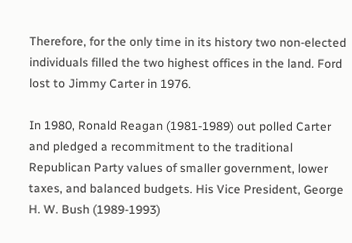Therefore, for the only time in its history two non-elected individuals filled the two highest offices in the land. Ford lost to Jimmy Carter in 1976.

In 1980, Ronald Reagan (1981-1989) out polled Carter and pledged a recommitment to the traditional Republican Party values of smaller government, lower taxes, and balanced budgets. His Vice President, George H. W. Bush (1989-1993)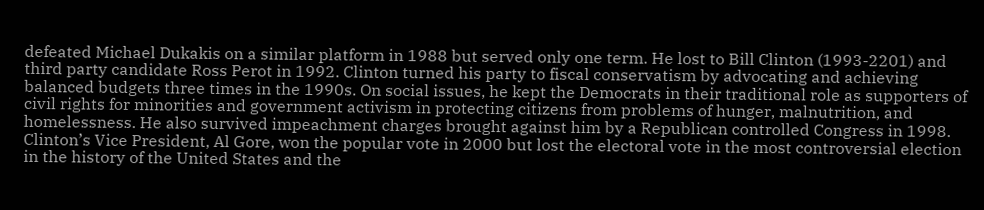defeated Michael Dukakis on a similar platform in 1988 but served only one term. He lost to Bill Clinton (1993-2201) and third party candidate Ross Perot in 1992. Clinton turned his party to fiscal conservatism by advocating and achieving balanced budgets three times in the 1990s. On social issues, he kept the Democrats in their traditional role as supporters of civil rights for minorities and government activism in protecting citizens from problems of hunger, malnutrition, and homelessness. He also survived impeachment charges brought against him by a Republican controlled Congress in 1998. Clinton’s Vice President, Al Gore, won the popular vote in 2000 but lost the electoral vote in the most controversial election in the history of the United States and the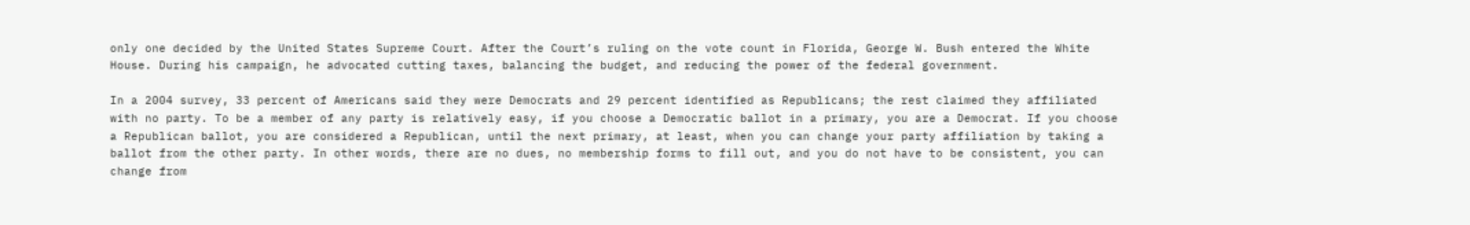only one decided by the United States Supreme Court. After the Court’s ruling on the vote count in Florida, George W. Bush entered the White House. During his campaign, he advocated cutting taxes, balancing the budget, and reducing the power of the federal government.

In a 2004 survey, 33 percent of Americans said they were Democrats and 29 percent identified as Republicans; the rest claimed they affiliated with no party. To be a member of any party is relatively easy, if you choose a Democratic ballot in a primary, you are a Democrat. If you choose a Republican ballot, you are considered a Republican, until the next primary, at least, when you can change your party affiliation by taking a ballot from the other party. In other words, there are no dues, no membership forms to fill out, and you do not have to be consistent, you can change from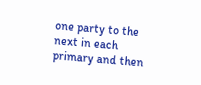one party to the next in each primary and then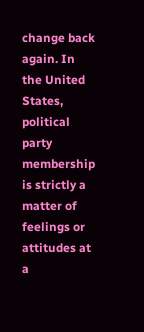change back again. In the United States, political party membership is strictly a matter of feelings or attitudes at a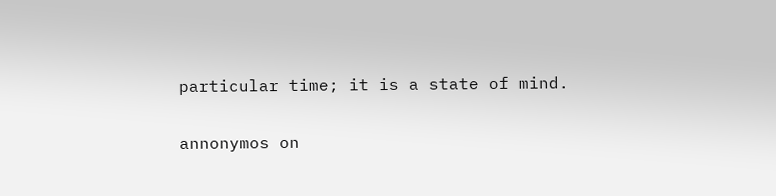particular time; it is a state of mind.


annonymos on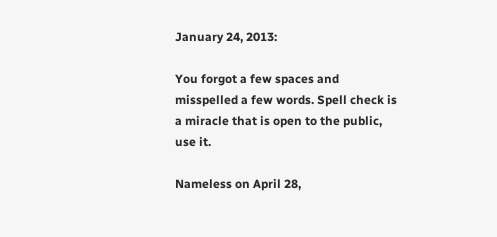January 24, 2013:

You forgot a few spaces and misspelled a few words. Spell check is a miracle that is open to the public, use it.

Nameless on April 28,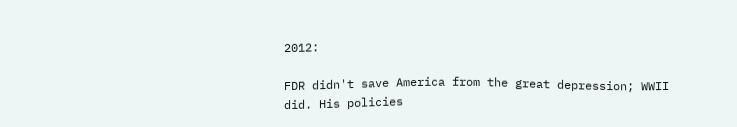2012:

FDR didn't save America from the great depression; WWII did. His policies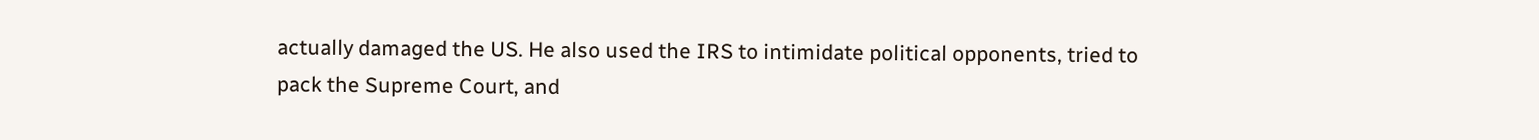actually damaged the US. He also used the IRS to intimidate political opponents, tried to pack the Supreme Court, and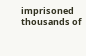imprisoned thousands of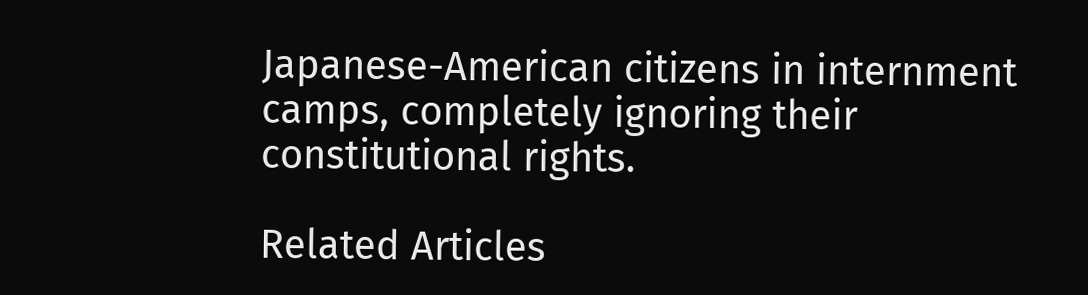Japanese-American citizens in internment camps, completely ignoring their constitutional rights.

Related Articles